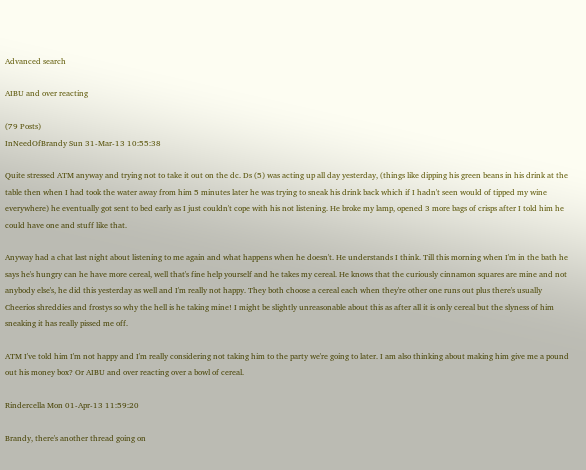Advanced search

AIBU and over reacting

(79 Posts)
InNeedOfBrandy Sun 31-Mar-13 10:55:38

Quite stressed ATM anyway and trying not to take it out on the dc. Ds (5) was acting up all day yesterday, (things like dipping his green beans in his drink at the table then when I had took the water away from him 5 minutes later he was trying to sneak his drink back which if I hadn't seen would of tipped my wine everywhere) he eventually got sent to bed early as I just couldn't cope with his not listening. He broke my lamp, opened 3 more bags of crisps after I told him he could have one and stuff like that.

Anyway had a chat last night about listening to me again and what happens when he doesn't. He understands I think. Till this morning when I'm in the bath he says he's hungry can he have more cereal, well that's fine help yourself and he takes my cereal. He knows that the curiously cinnamon squares are mine and not anybody else's, he did this yesterday as well and I'm really not happy. They both choose a cereal each when they're other one runs out plus there's usually Cheerios shreddies and frostys so why the hell is he taking mine! I might be slightly unreasonable about this as after all it is only cereal but the slyness of him sneaking it has really pissed me off.

ATM I've told him I'm not happy and I'm really considering not taking him to the party we're going to later. I am also thinking about making him give me a pound out his money box? Or AIBU and over reacting over a bowl of cereal.

Rindercella Mon 01-Apr-13 11:59:20

Brandy, there's another thread going on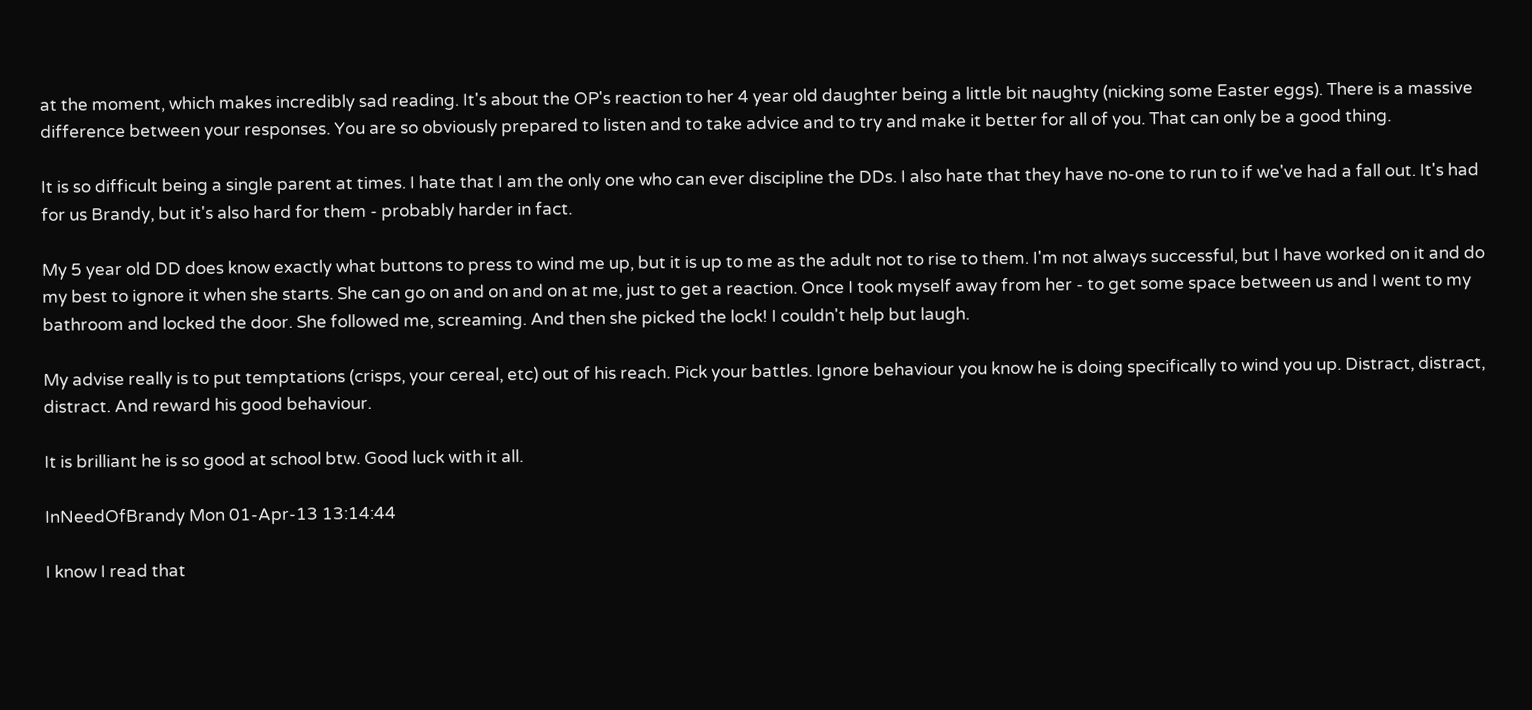at the moment, which makes incredibly sad reading. It's about the OP's reaction to her 4 year old daughter being a little bit naughty (nicking some Easter eggs). There is a massive difference between your responses. You are so obviously prepared to listen and to take advice and to try and make it better for all of you. That can only be a good thing.

It is so difficult being a single parent at times. I hate that I am the only one who can ever discipline the DDs. I also hate that they have no-one to run to if we've had a fall out. It's had for us Brandy, but it's also hard for them - probably harder in fact.

My 5 year old DD does know exactly what buttons to press to wind me up, but it is up to me as the adult not to rise to them. I'm not always successful, but I have worked on it and do my best to ignore it when she starts. She can go on and on and on at me, just to get a reaction. Once I took myself away from her - to get some space between us and I went to my bathroom and locked the door. She followed me, screaming. And then she picked the lock! I couldn't help but laugh.

My advise really is to put temptations (crisps, your cereal, etc) out of his reach. Pick your battles. Ignore behaviour you know he is doing specifically to wind you up. Distract, distract, distract. And reward his good behaviour.

It is brilliant he is so good at school btw. Good luck with it all.

InNeedOfBrandy Mon 01-Apr-13 13:14:44

I know I read that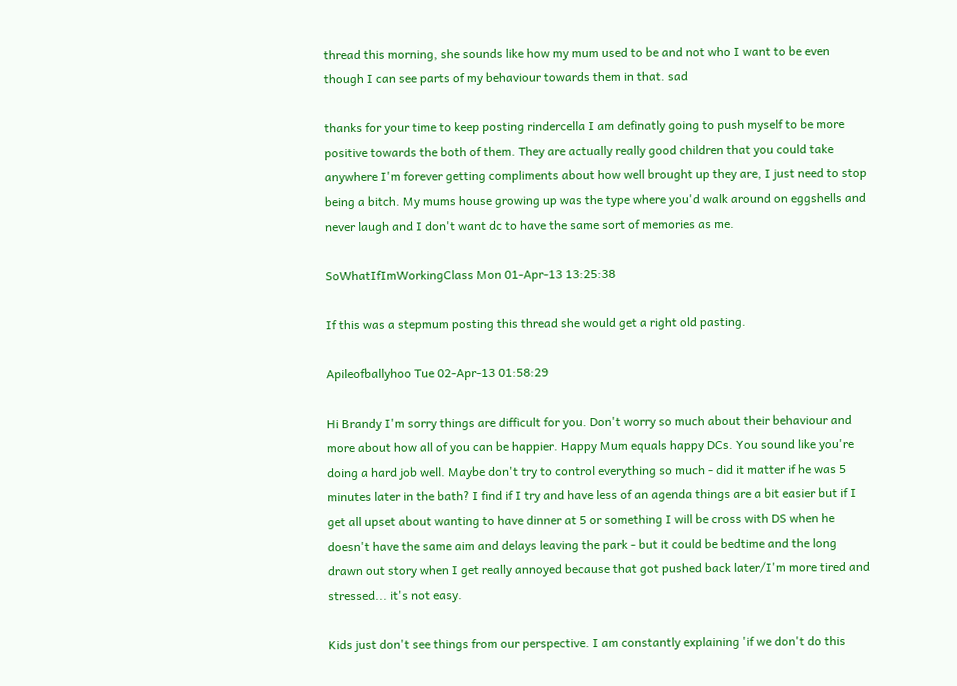thread this morning, she sounds like how my mum used to be and not who I want to be even though I can see parts of my behaviour towards them in that. sad

thanks for your time to keep posting rindercella I am definatly going to push myself to be more positive towards the both of them. They are actually really good children that you could take anywhere I'm forever getting compliments about how well brought up they are, I just need to stop being a bitch. My mums house growing up was the type where you'd walk around on eggshells and never laugh and I don't want dc to have the same sort of memories as me.

SoWhatIfImWorkingClass Mon 01-Apr-13 13:25:38

If this was a stepmum posting this thread she would get a right old pasting.

Apileofballyhoo Tue 02-Apr-13 01:58:29

Hi Brandy I'm sorry things are difficult for you. Don't worry so much about their behaviour and more about how all of you can be happier. Happy Mum equals happy DCs. You sound like you're doing a hard job well. Maybe don't try to control everything so much - did it matter if he was 5 minutes later in the bath? I find if I try and have less of an agenda things are a bit easier but if I get all upset about wanting to have dinner at 5 or something I will be cross with DS when he doesn't have the same aim and delays leaving the park - but it could be bedtime and the long drawn out story when I get really annoyed because that got pushed back later/I'm more tired and stressed... it's not easy.

Kids just don't see things from our perspective. I am constantly explaining 'if we don't do this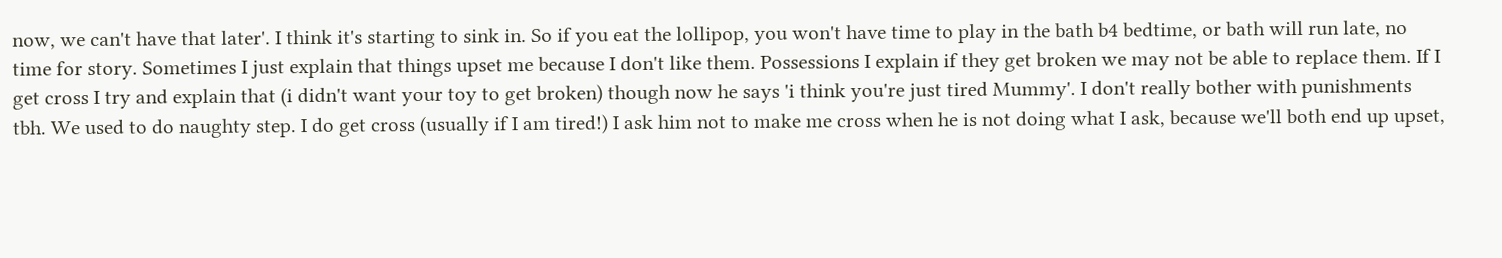now, we can't have that later'. I think it's starting to sink in. So if you eat the lollipop, you won't have time to play in the bath b4 bedtime, or bath will run late, no time for story. Sometimes I just explain that things upset me because I don't like them. Possessions I explain if they get broken we may not be able to replace them. If I get cross I try and explain that (i didn't want your toy to get broken) though now he says 'i think you're just tired Mummy'. I don't really bother with punishments tbh. We used to do naughty step. I do get cross (usually if I am tired!) I ask him not to make me cross when he is not doing what I ask, because we'll both end up upset,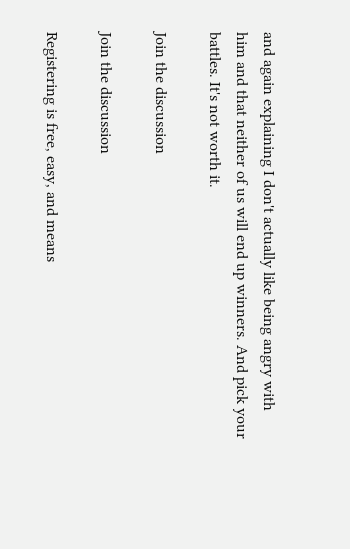and again explaining I don't actually like being angry with him and that neither of us will end up winners. And pick your battles. It's not worth it.

Join the discussion

Join the discussion

Registering is free, easy, and means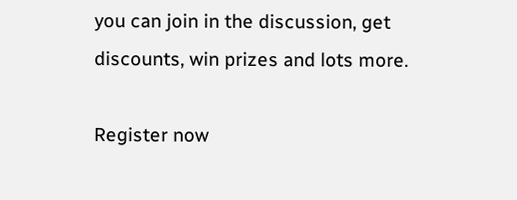you can join in the discussion, get discounts, win prizes and lots more.

Register now